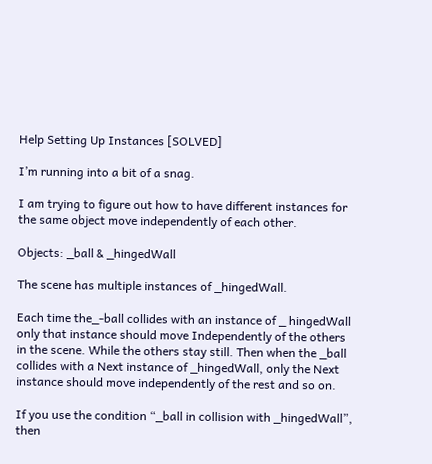Help Setting Up Instances [SOLVED]

I’m running into a bit of a snag.

I am trying to figure out how to have different instances for the same object move independently of each other.

Objects: _ball & _hingedWall

The scene has multiple instances of _hingedWall.

Each time the_-ball collides with an instance of _ hingedWall only that instance should move Independently of the others in the scene. While the others stay still. Then when the _ball collides with a Next instance of _hingedWall, only the Next instance should move independently of the rest and so on.

If you use the condition “_ball in collision with _hingedWall”, then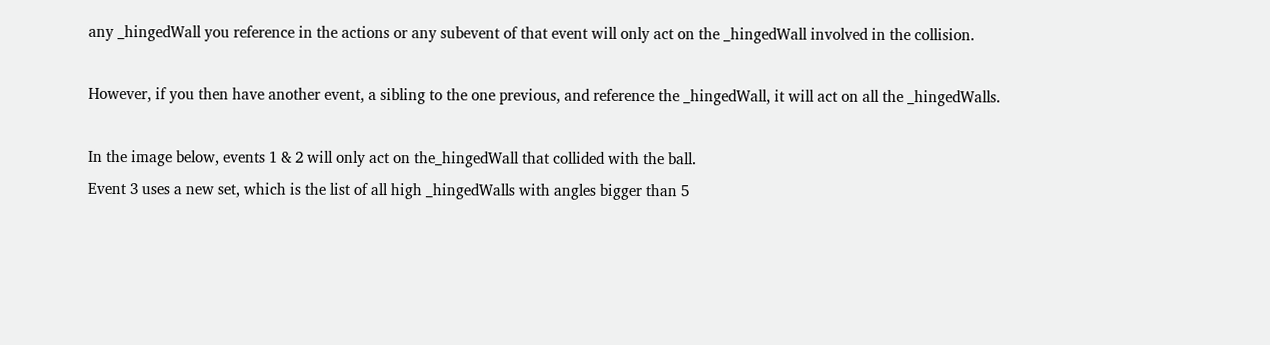any _hingedWall you reference in the actions or any subevent of that event will only act on the _hingedWall involved in the collision.

However, if you then have another event, a sibling to the one previous, and reference the _hingedWall, it will act on all the _hingedWalls.

In the image below, events 1 & 2 will only act on the_hingedWall that collided with the ball.
Event 3 uses a new set, which is the list of all high _hingedWalls with angles bigger than 5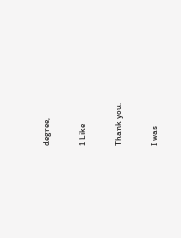degree,

1 Like

Thank you.

I was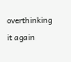overthinking it again